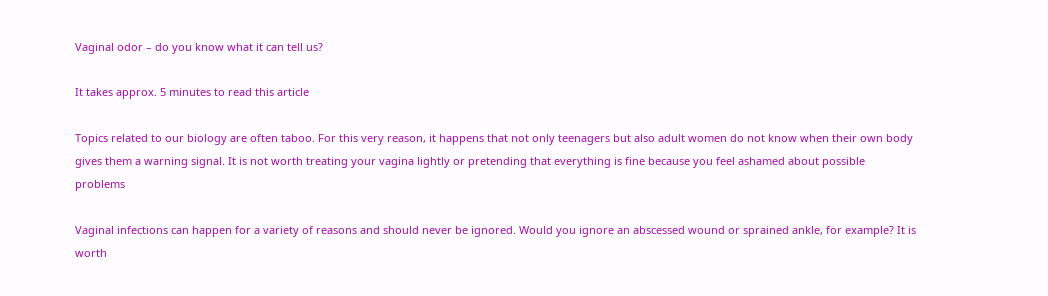Vaginal odor – do you know what it can tell us?

It takes approx. 5 minutes to read this article

Topics related to our biology are often taboo. For this very reason, it happens that not only teenagers but also adult women do not know when their own body gives them a warning signal. It is not worth treating your vagina lightly or pretending that everything is fine because you feel ashamed about possible problems

Vaginal infections can happen for a variety of reasons and should never be ignored. Would you ignore an abscessed wound or sprained ankle, for example? It is worth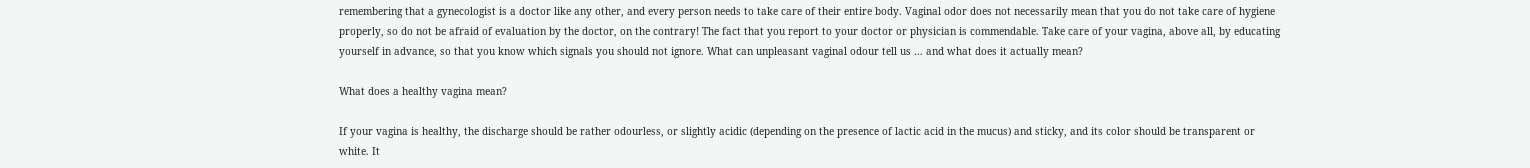remembering that a gynecologist is a doctor like any other, and every person needs to take care of their entire body. Vaginal odor does not necessarily mean that you do not take care of hygiene properly, so do not be afraid of evaluation by the doctor, on the contrary! The fact that you report to your doctor or physician is commendable. Take care of your vagina, above all, by educating yourself in advance, so that you know which signals you should not ignore. What can unpleasant vaginal odour tell us … and what does it actually mean?

What does a healthy vagina mean?

If your vagina is healthy, the discharge should be rather odourless, or slightly acidic (depending on the presence of lactic acid in the mucus) and sticky, and its color should be transparent or white. It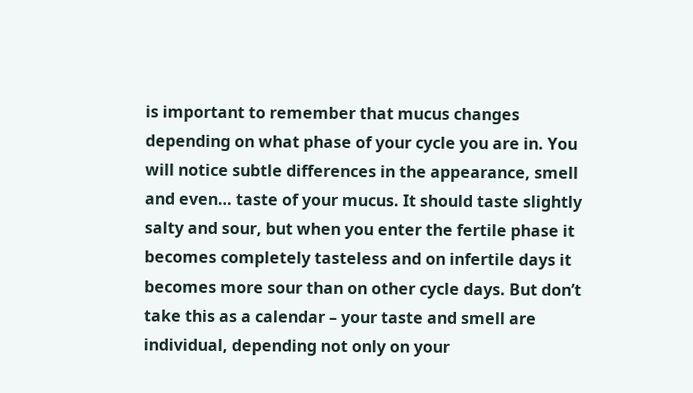is important to remember that mucus changes depending on what phase of your cycle you are in. You will notice subtle differences in the appearance, smell and even… taste of your mucus. It should taste slightly salty and sour, but when you enter the fertile phase it becomes completely tasteless and on infertile days it becomes more sour than on other cycle days. But don’t take this as a calendar – your taste and smell are individual, depending not only on your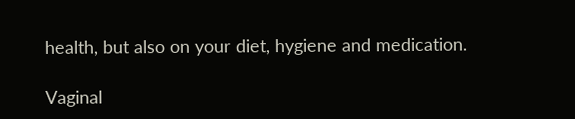health, but also on your diet, hygiene and medication.

Vaginal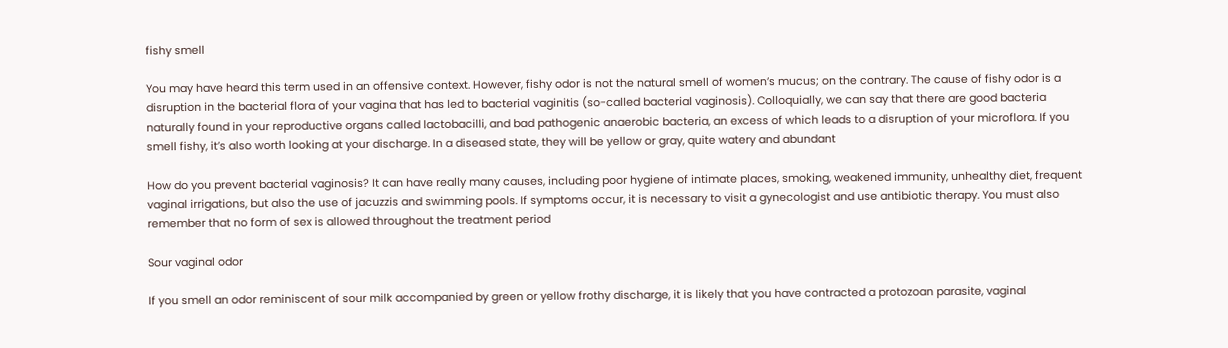fishy smell

You may have heard this term used in an offensive context. However, fishy odor is not the natural smell of women’s mucus; on the contrary. The cause of fishy odor is a disruption in the bacterial flora of your vagina that has led to bacterial vaginitis (so-called bacterial vaginosis). Colloquially, we can say that there are good bacteria naturally found in your reproductive organs called lactobacilli, and bad pathogenic anaerobic bacteria, an excess of which leads to a disruption of your microflora. If you smell fishy, it’s also worth looking at your discharge. In a diseased state, they will be yellow or gray, quite watery and abundant

How do you prevent bacterial vaginosis? It can have really many causes, including poor hygiene of intimate places, smoking, weakened immunity, unhealthy diet, frequent vaginal irrigations, but also the use of jacuzzis and swimming pools. If symptoms occur, it is necessary to visit a gynecologist and use antibiotic therapy. You must also remember that no form of sex is allowed throughout the treatment period

Sour vaginal odor

If you smell an odor reminiscent of sour milk accompanied by green or yellow frothy discharge, it is likely that you have contracted a protozoan parasite, vaginal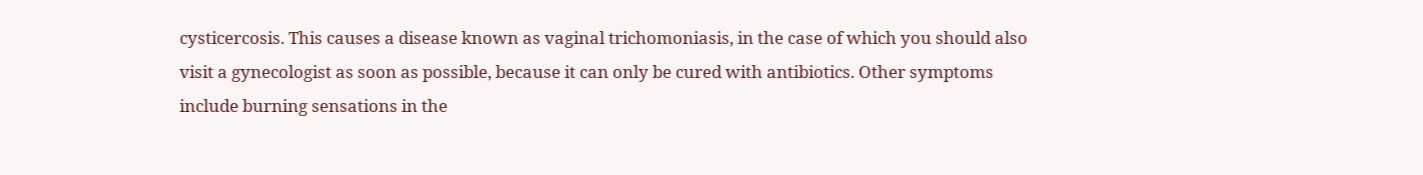cysticercosis. This causes a disease known as vaginal trichomoniasis, in the case of which you should also visit a gynecologist as soon as possible, because it can only be cured with antibiotics. Other symptoms include burning sensations in the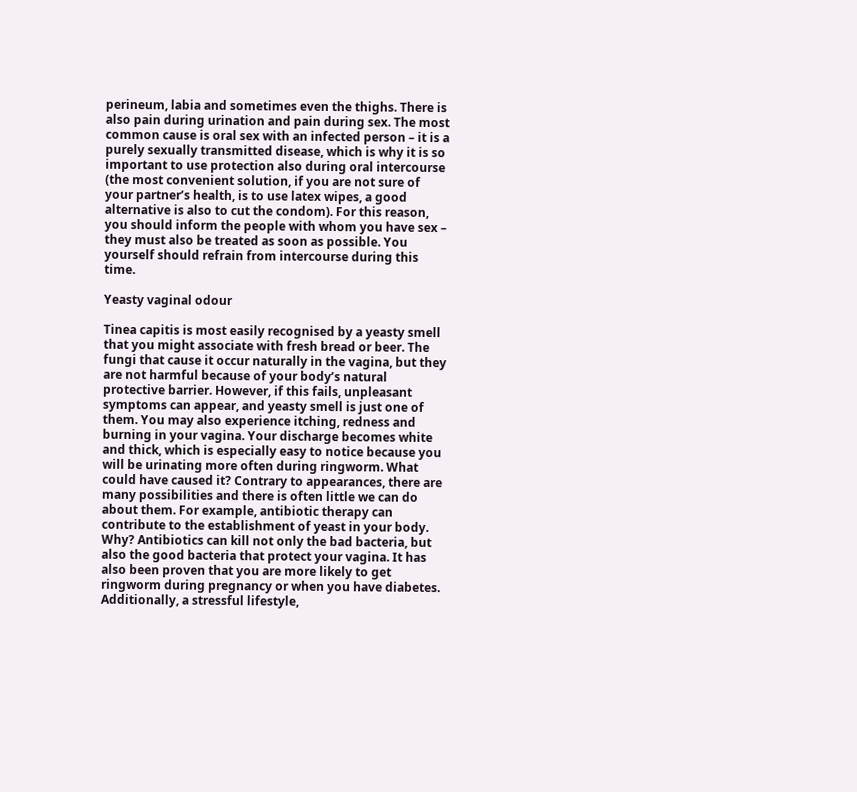perineum, labia and sometimes even the thighs. There is also pain during urination and pain during sex. The most common cause is oral sex with an infected person – it is a purely sexually transmitted disease, which is why it is so important to use protection also during oral intercourse (the most convenient solution, if you are not sure of your partner’s health, is to use latex wipes, a good alternative is also to cut the condom). For this reason, you should inform the people with whom you have sex – they must also be treated as soon as possible. You yourself should refrain from intercourse during this time.

Yeasty vaginal odour

Tinea capitis is most easily recognised by a yeasty smell that you might associate with fresh bread or beer. The fungi that cause it occur naturally in the vagina, but they are not harmful because of your body’s natural protective barrier. However, if this fails, unpleasant symptoms can appear, and yeasty smell is just one of them. You may also experience itching, redness and burning in your vagina. Your discharge becomes white and thick, which is especially easy to notice because you will be urinating more often during ringworm. What could have caused it? Contrary to appearances, there are many possibilities and there is often little we can do about them. For example, antibiotic therapy can contribute to the establishment of yeast in your body. Why? Antibiotics can kill not only the bad bacteria, but also the good bacteria that protect your vagina. It has also been proven that you are more likely to get ringworm during pregnancy or when you have diabetes. Additionally, a stressful lifestyle,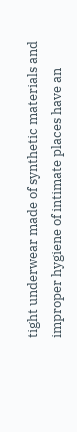tight underwear made of synthetic materials and improper hygiene of intimate places have an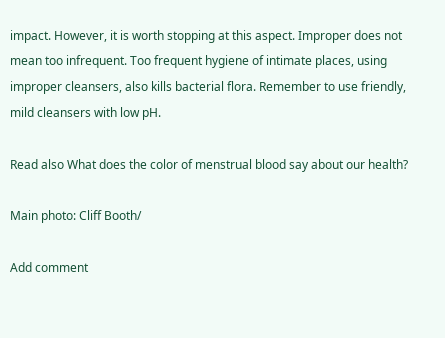impact. However, it is worth stopping at this aspect. Improper does not mean too infrequent. Too frequent hygiene of intimate places, using improper cleansers, also kills bacterial flora. Remember to use friendly, mild cleansers with low pH.

Read also What does the color of menstrual blood say about our health?

Main photo: Cliff Booth/

Add comment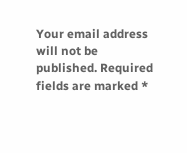Your email address will not be published. Required fields are marked *